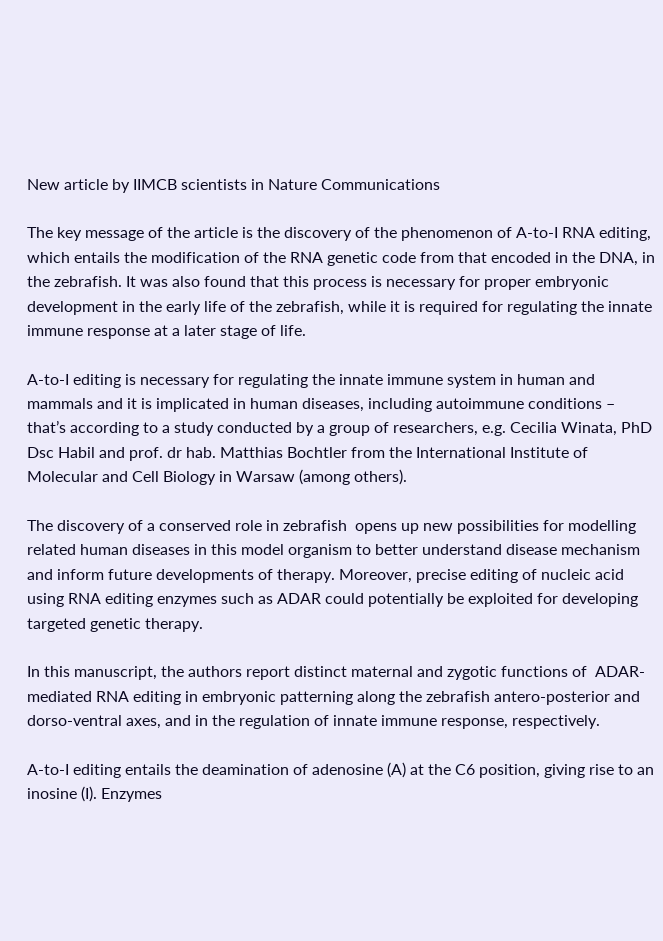New article by IIMCB scientists in Nature Communications

The key message of the article is the discovery of the phenomenon of A-to-I RNA editing, which entails the modification of the RNA genetic code from that encoded in the DNA, in the zebrafish. It was also found that this process is necessary for proper embryonic development in the early life of the zebrafish, while it is required for regulating the innate immune response at a later stage of life.

A-to-I editing is necessary for regulating the innate immune system in human and mammals and it is implicated in human diseases, including autoimmune conditions – that’s according to a study conducted by a group of researchers, e.g. Cecilia Winata, PhD Dsc Habil and prof. dr hab. Matthias Bochtler from the International Institute of Molecular and Cell Biology in Warsaw (among others).

The discovery of a conserved role in zebrafish  opens up new possibilities for modelling related human diseases in this model organism to better understand disease mechanism and inform future developments of therapy. Moreover, precise editing of nucleic acid using RNA editing enzymes such as ADAR could potentially be exploited for developing targeted genetic therapy.

In this manuscript, the authors report distinct maternal and zygotic functions of  ADAR-mediated RNA editing in embryonic patterning along the zebrafish antero-posterior and dorso-ventral axes, and in the regulation of innate immune response, respectively.

A-to-I editing entails the deamination of adenosine (A) at the C6 position, giving rise to an inosine (I). Enzymes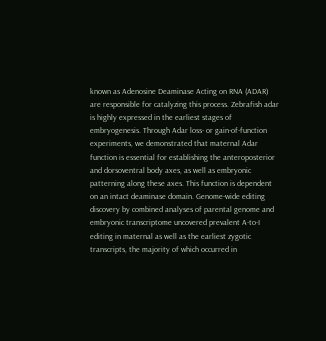known as Adenosine Deaminase Acting on RNA (ADAR) are responsible for catalyzing this process. Zebrafish adar is highly expressed in the earliest stages of embryogenesis. Through Adar loss- or gain-of-function experiments, we demonstrated that maternal Adar function is essential for establishing the anteroposterior and dorsoventral body axes, as well as embryonic patterning along these axes. This function is dependent on an intact deaminase domain. Genome-wide editing discovery by combined analyses of parental genome and embryonic transcriptome uncovered prevalent A-to-I editing in maternal as well as the earliest zygotic transcripts, the majority of which occurred in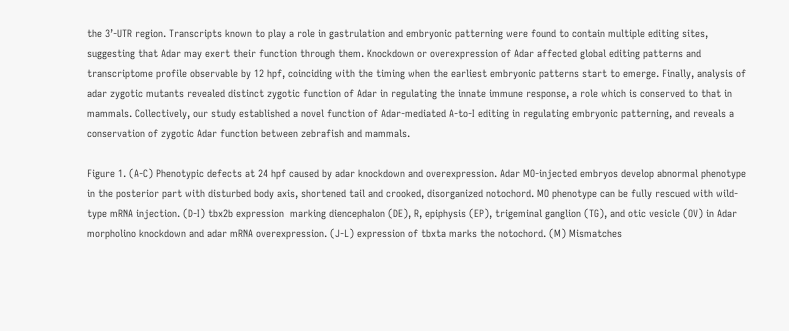the 3’-UTR region. Transcripts known to play a role in gastrulation and embryonic patterning were found to contain multiple editing sites, suggesting that Adar may exert their function through them. Knockdown or overexpression of Adar affected global editing patterns and transcriptome profile observable by 12 hpf, coinciding with the timing when the earliest embryonic patterns start to emerge. Finally, analysis of adar zygotic mutants revealed distinct zygotic function of Adar in regulating the innate immune response, a role which is conserved to that in mammals. Collectively, our study established a novel function of Adar-mediated A-to-I editing in regulating embryonic patterning, and reveals a conservation of zygotic Adar function between zebrafish and mammals.

Figure 1. (A-C) Phenotypic defects at 24 hpf caused by adar knockdown and overexpression. Adar MO-injected embryos develop abnormal phenotype in the posterior part with disturbed body axis, shortened tail and crooked, disorganized notochord. MO phenotype can be fully rescued with wild-type mRNA injection. (D-I) tbx2b expression  marking diencephalon (DE), R, epiphysis (EP), trigeminal ganglion (TG), and otic vesicle (OV) in Adar morpholino knockdown and adar mRNA overexpression. (J-L) expression of tbxta marks the notochord. (M) Mismatches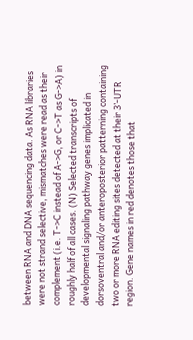between RNA and DNA sequencing data. As RNA libraries were not strand selective, mismatches were read as their complement (i.e. T->C instead of A->G, or C->T as G->A) in roughly half of all cases. (N) Selected transcripts of developmental signaling pathway genes implicated in dorsoventral and/or anteroposterior patterning containing two or more RNA editing sites detected at their 3’-UTR region. Gene names in red denotes those that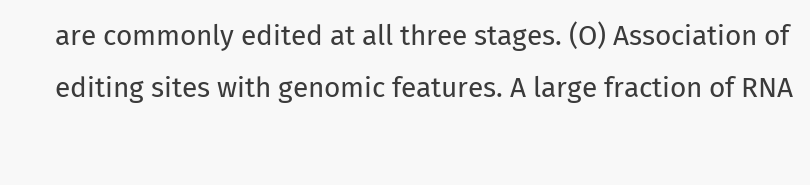are commonly edited at all three stages. (O) Association of editing sites with genomic features. A large fraction of RNA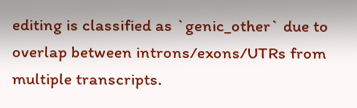editing is classified as `genic_other` due to overlap between introns/exons/UTRs from multiple transcripts.